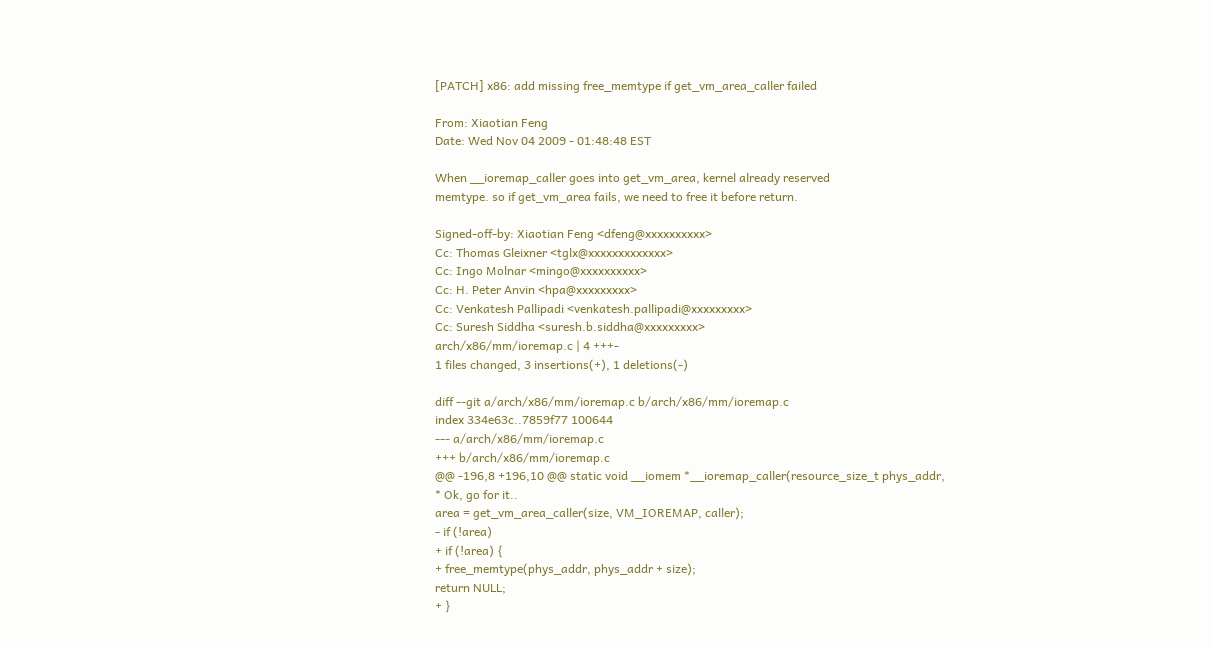[PATCH] x86: add missing free_memtype if get_vm_area_caller failed

From: Xiaotian Feng
Date: Wed Nov 04 2009 - 01:48:48 EST

When __ioremap_caller goes into get_vm_area, kernel already reserved
memtype. so if get_vm_area fails, we need to free it before return.

Signed-off-by: Xiaotian Feng <dfeng@xxxxxxxxxx>
Cc: Thomas Gleixner <tglx@xxxxxxxxxxxxx>
Cc: Ingo Molnar <mingo@xxxxxxxxxx>
Cc: H. Peter Anvin <hpa@xxxxxxxxx>
Cc: Venkatesh Pallipadi <venkatesh.pallipadi@xxxxxxxxx>
Cc: Suresh Siddha <suresh.b.siddha@xxxxxxxxx>
arch/x86/mm/ioremap.c | 4 +++-
1 files changed, 3 insertions(+), 1 deletions(-)

diff --git a/arch/x86/mm/ioremap.c b/arch/x86/mm/ioremap.c
index 334e63c..7859f77 100644
--- a/arch/x86/mm/ioremap.c
+++ b/arch/x86/mm/ioremap.c
@@ -196,8 +196,10 @@ static void __iomem *__ioremap_caller(resource_size_t phys_addr,
* Ok, go for it..
area = get_vm_area_caller(size, VM_IOREMAP, caller);
- if (!area)
+ if (!area) {
+ free_memtype(phys_addr, phys_addr + size);
return NULL;
+ }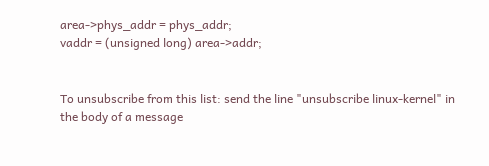area->phys_addr = phys_addr;
vaddr = (unsigned long) area->addr;


To unsubscribe from this list: send the line "unsubscribe linux-kernel" in
the body of a message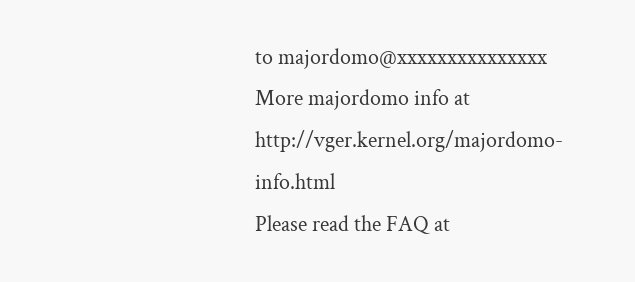to majordomo@xxxxxxxxxxxxxxx
More majordomo info at http://vger.kernel.org/majordomo-info.html
Please read the FAQ at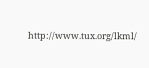http://www.tux.org/lkml/